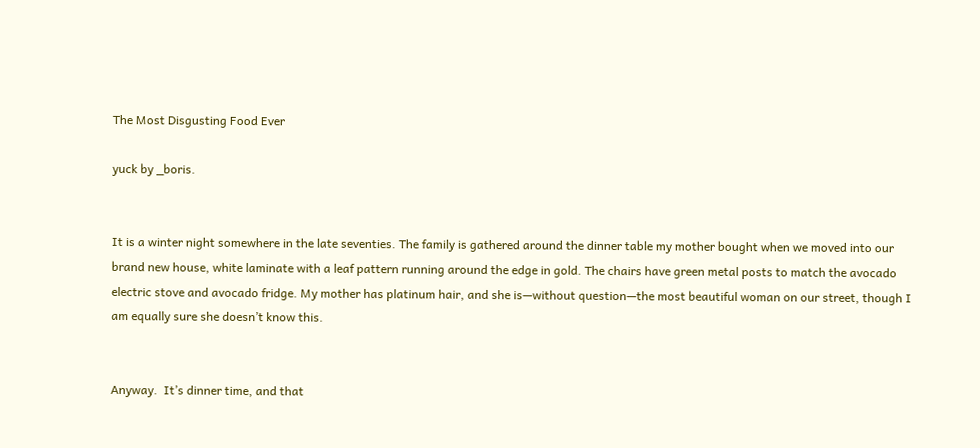The Most Disgusting Food Ever

yuck by _boris.


It is a winter night somewhere in the late seventies. The family is gathered around the dinner table my mother bought when we moved into our brand new house, white laminate with a leaf pattern running around the edge in gold. The chairs have green metal posts to match the avocado electric stove and avocado fridge. My mother has platinum hair, and she is—without question—the most beautiful woman on our street, though I am equally sure she doesn’t know this.


Anyway.  It’s dinner time, and that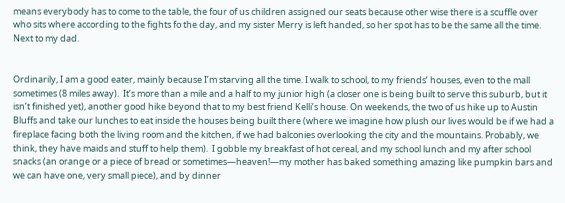means everybody has to come to the table, the four of us children assigned our seats because other wise there is a scuffle over who sits where according to the fights fo the day, and my sister Merry is left handed, so her spot has to be the same all the time. Next to my dad.


Ordinarily, I am a good eater, mainly because I’m starving all the time. I walk to school, to my friends’ houses, even to the mall sometimes (8 miles away).  It’s more than a mile and a half to my junior high (a closer one is being built to serve this suburb, but it isn’t finished yet), another good hike beyond that to my best friend Kelli’s house. On weekends, the two of us hike up to Austin Bluffs and take our lunches to eat inside the houses being built there (where we imagine how plush our lives would be if we had a fireplace facing both the living room and the kitchen, if we had balconies overlooking the city and the mountains. Probably, we think, they have maids and stuff to help them).  I gobble my breakfast of hot cereal, and my school lunch and my after school snacks (an orange or a piece of bread or sometimes—heaven!—my mother has baked something amazing like pumpkin bars and we can have one, very small piece), and by dinner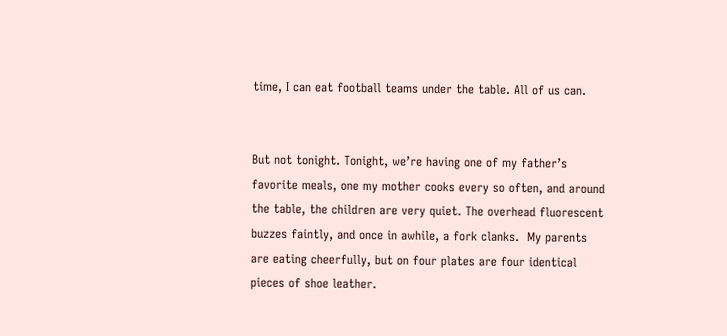time, I can eat football teams under the table. All of us can.


But not tonight. Tonight, we’re having one of my father’s favorite meals, one my mother cooks every so often, and around the table, the children are very quiet. The overhead fluorescent buzzes faintly, and once in awhile, a fork clanks.  My parents are eating cheerfully, but on four plates are four identical pieces of shoe leather.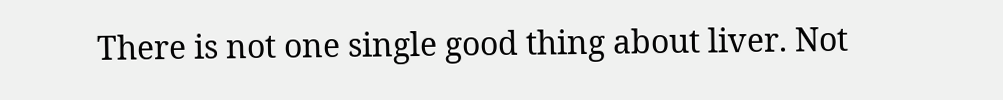There is not one single good thing about liver. Not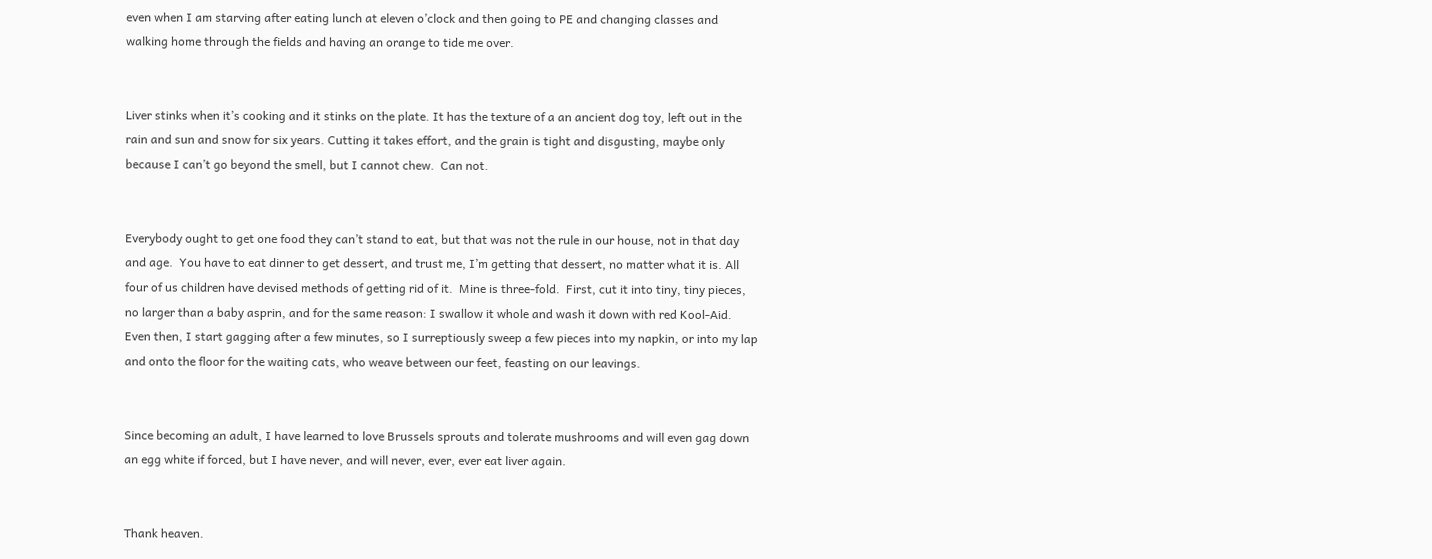even when I am starving after eating lunch at eleven o’clock and then going to PE and changing classes and walking home through the fields and having an orange to tide me over.


Liver stinks when it’s cooking and it stinks on the plate. It has the texture of a an ancient dog toy, left out in the rain and sun and snow for six years. Cutting it takes effort, and the grain is tight and disgusting, maybe only because I can’t go beyond the smell, but I cannot chew.  Can not.


Everybody ought to get one food they can’t stand to eat, but that was not the rule in our house, not in that day and age.  You have to eat dinner to get dessert, and trust me, I’m getting that dessert, no matter what it is. All four of us children have devised methods of getting rid of it.  Mine is three-fold.  First, cut it into tiny, tiny pieces, no larger than a baby asprin, and for the same reason: I swallow it whole and wash it down with red Kool-Aid.  Even then, I start gagging after a few minutes, so I surreptiously sweep a few pieces into my napkin, or into my lap and onto the floor for the waiting cats, who weave between our feet, feasting on our leavings.


Since becoming an adult, I have learned to love Brussels sprouts and tolerate mushrooms and will even gag down an egg white if forced, but I have never, and will never, ever, ever eat liver again.


Thank heaven.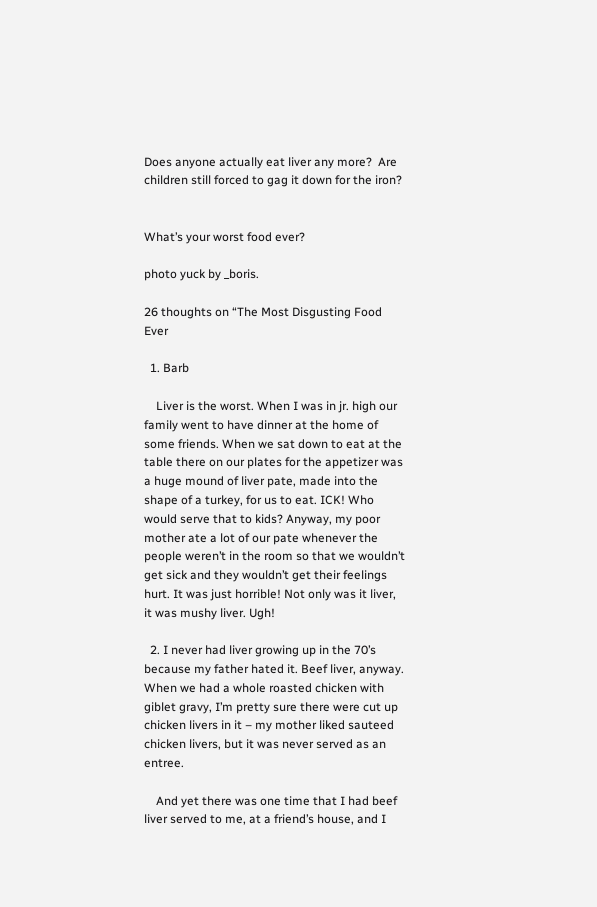Does anyone actually eat liver any more?  Are children still forced to gag it down for the iron?


What’s your worst food ever?

photo yuck by _boris.

26 thoughts on “The Most Disgusting Food Ever

  1. Barb

    Liver is the worst. When I was in jr. high our family went to have dinner at the home of some friends. When we sat down to eat at the table there on our plates for the appetizer was a huge mound of liver pate, made into the shape of a turkey, for us to eat. ICK! Who would serve that to kids? Anyway, my poor mother ate a lot of our pate whenever the people weren’t in the room so that we wouldn’t get sick and they wouldn’t get their feelings hurt. It was just horrible! Not only was it liver, it was mushy liver. Ugh!

  2. I never had liver growing up in the 70’s because my father hated it. Beef liver, anyway. When we had a whole roasted chicken with giblet gravy, I’m pretty sure there were cut up chicken livers in it – my mother liked sauteed chicken livers, but it was never served as an entree.

    And yet there was one time that I had beef liver served to me, at a friend’s house, and I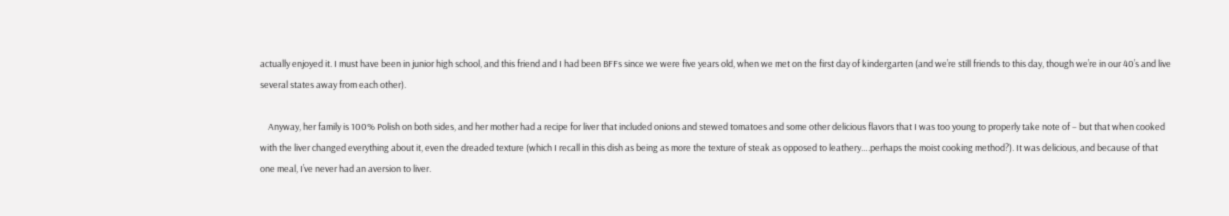actually enjoyed it. I must have been in junior high school, and this friend and I had been BFFs since we were five years old, when we met on the first day of kindergarten (and we’re still friends to this day, though we’re in our 40’s and live several states away from each other).

    Anyway, her family is 100% Polish on both sides, and her mother had a recipe for liver that included onions and stewed tomatoes and some other delicious flavors that I was too young to properly take note of – but that when cooked with the liver changed everything about it, even the dreaded texture (which I recall in this dish as being as more the texture of steak as opposed to leathery….perhaps the moist cooking method?). It was delicious, and because of that one meal, I’ve never had an aversion to liver.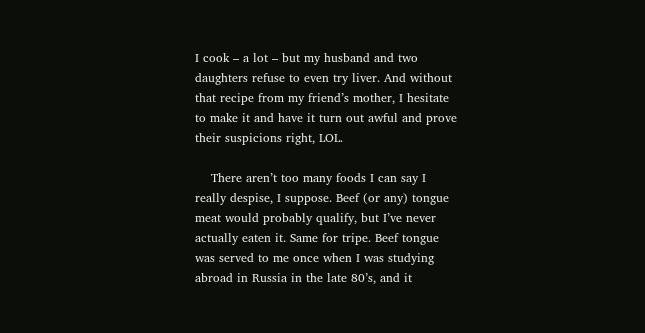I cook – a lot – but my husband and two daughters refuse to even try liver. And without that recipe from my friend’s mother, I hesitate to make it and have it turn out awful and prove their suspicions right, LOL.

    There aren’t too many foods I can say I really despise, I suppose. Beef (or any) tongue meat would probably qualify, but I’ve never actually eaten it. Same for tripe. Beef tongue was served to me once when I was studying abroad in Russia in the late 80’s, and it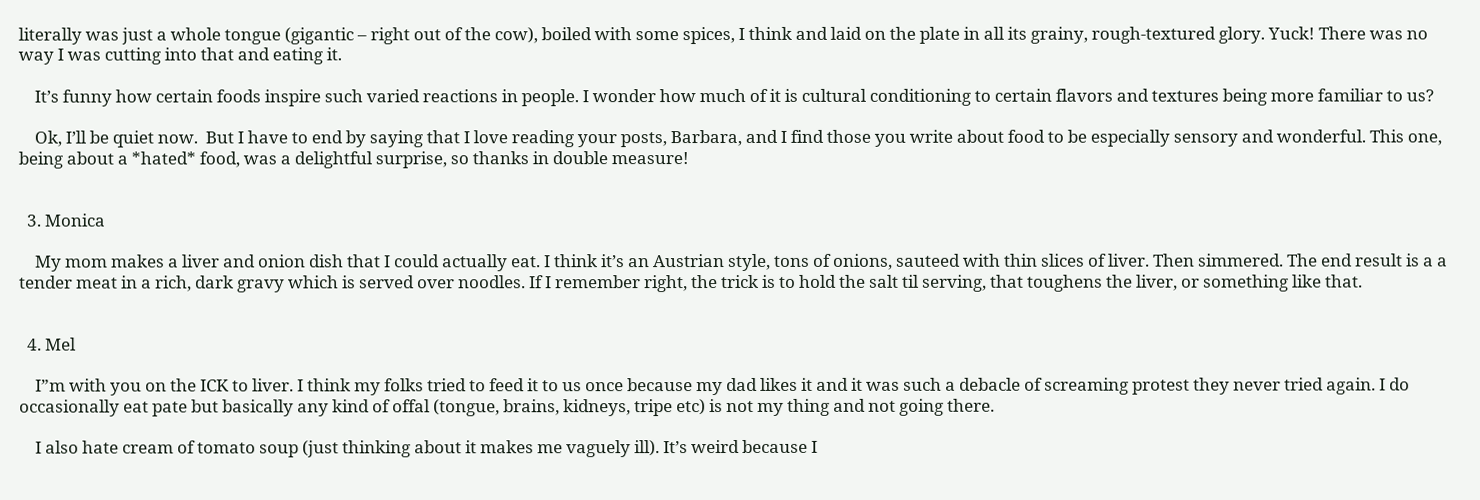literally was just a whole tongue (gigantic – right out of the cow), boiled with some spices, I think and laid on the plate in all its grainy, rough-textured glory. Yuck! There was no way I was cutting into that and eating it.

    It’s funny how certain foods inspire such varied reactions in people. I wonder how much of it is cultural conditioning to certain flavors and textures being more familiar to us?

    Ok, I’ll be quiet now.  But I have to end by saying that I love reading your posts, Barbara, and I find those you write about food to be especially sensory and wonderful. This one, being about a *hated* food, was a delightful surprise, so thanks in double measure!


  3. Monica

    My mom makes a liver and onion dish that I could actually eat. I think it’s an Austrian style, tons of onions, sauteed with thin slices of liver. Then simmered. The end result is a a tender meat in a rich, dark gravy which is served over noodles. If I remember right, the trick is to hold the salt til serving, that toughens the liver, or something like that.


  4. Mel

    I”m with you on the ICK to liver. I think my folks tried to feed it to us once because my dad likes it and it was such a debacle of screaming protest they never tried again. I do occasionally eat pate but basically any kind of offal (tongue, brains, kidneys, tripe etc) is not my thing and not going there.

    I also hate cream of tomato soup (just thinking about it makes me vaguely ill). It’s weird because I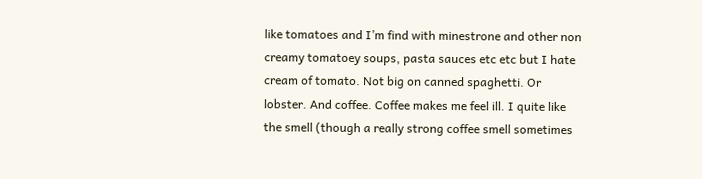like tomatoes and I’m find with minestrone and other non creamy tomatoey soups, pasta sauces etc etc but I hate cream of tomato. Not big on canned spaghetti. Or lobster. And coffee. Coffee makes me feel ill. I quite like the smell (though a really strong coffee smell sometimes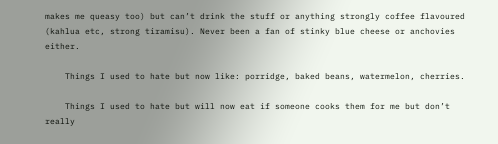makes me queasy too) but can’t drink the stuff or anything strongly coffee flavoured (kahlua etc, strong tiramisu). Never been a fan of stinky blue cheese or anchovies either.

    Things I used to hate but now like: porridge, baked beans, watermelon, cherries.

    Things I used to hate but will now eat if someone cooks them for me but don’t really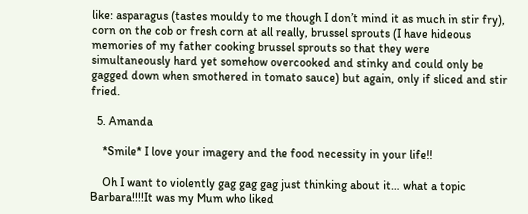like: asparagus (tastes mouldy to me though I don’t mind it as much in stir fry), corn on the cob or fresh corn at all really, brussel sprouts (I have hideous memories of my father cooking brussel sprouts so that they were simultaneously hard yet somehow overcooked and stinky and could only be gagged down when smothered in tomato sauce) but again, only if sliced and stir fried.

  5. Amanda

    *Smile* I love your imagery and the food necessity in your life!!

    Oh I want to violently gag gag gag just thinking about it… what a topic Barbara!!!!It was my Mum who liked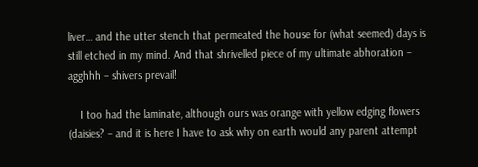liver… and the utter stench that permeated the house for (what seemed) days is still etched in my mind. And that shrivelled piece of my ultimate abhoration – agghhh – shivers prevail!

    I too had the laminate, although ours was orange with yellow edging flowers (daisies? – and it is here I have to ask why on earth would any parent attempt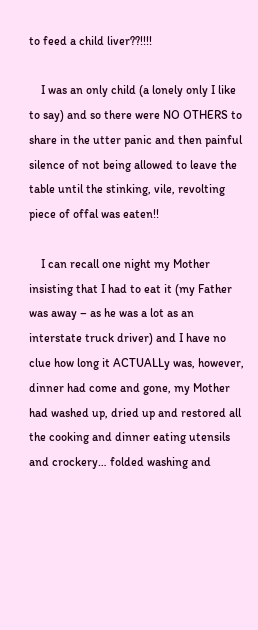to feed a child liver??!!!!

    I was an only child (a lonely only I like to say) and so there were NO OTHERS to share in the utter panic and then painful silence of not being allowed to leave the table until the stinking, vile, revolting piece of offal was eaten!!

    I can recall one night my Mother insisting that I had to eat it (my Father was away – as he was a lot as an interstate truck driver) and I have no clue how long it ACTUALLy was, however, dinner had come and gone, my Mother had washed up, dried up and restored all the cooking and dinner eating utensils and crockery… folded washing and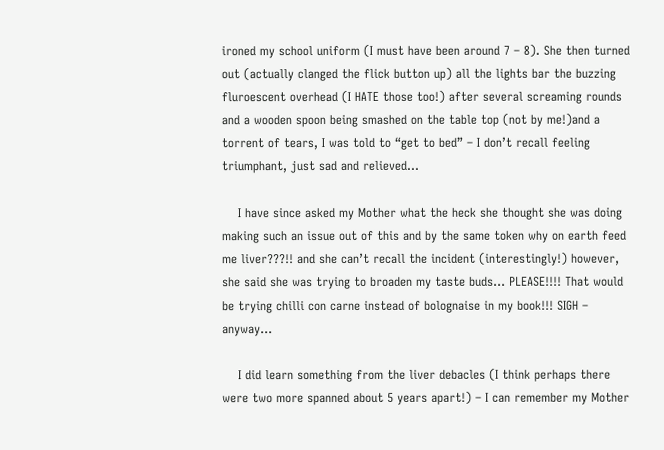ironed my school uniform (I must have been around 7 – 8). She then turned out (actually clanged the flick button up) all the lights bar the buzzing fluroescent overhead (I HATE those too!) after several screaming rounds and a wooden spoon being smashed on the table top (not by me!)and a torrent of tears, I was told to “get to bed” – I don’t recall feeling triumphant, just sad and relieved…

    I have since asked my Mother what the heck she thought she was doing making such an issue out of this and by the same token why on earth feed me liver???!! and she can’t recall the incident (interestingly!) however, she said she was trying to broaden my taste buds… PLEASE!!!! That would be trying chilli con carne instead of bolognaise in my book!!! SIGH – anyway…

    I did learn something from the liver debacles (I think perhaps there were two more spanned about 5 years apart!) – I can remember my Mother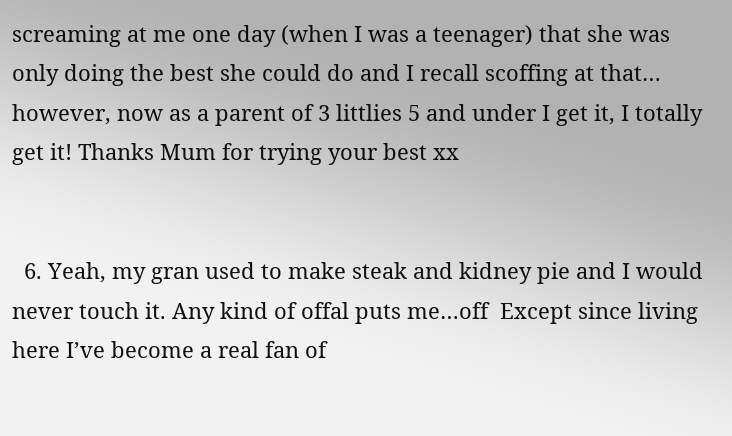screaming at me one day (when I was a teenager) that she was only doing the best she could do and I recall scoffing at that… however, now as a parent of 3 littlies 5 and under I get it, I totally get it! Thanks Mum for trying your best xx


  6. Yeah, my gran used to make steak and kidney pie and I would never touch it. Any kind of offal puts me…off  Except since living here I’ve become a real fan of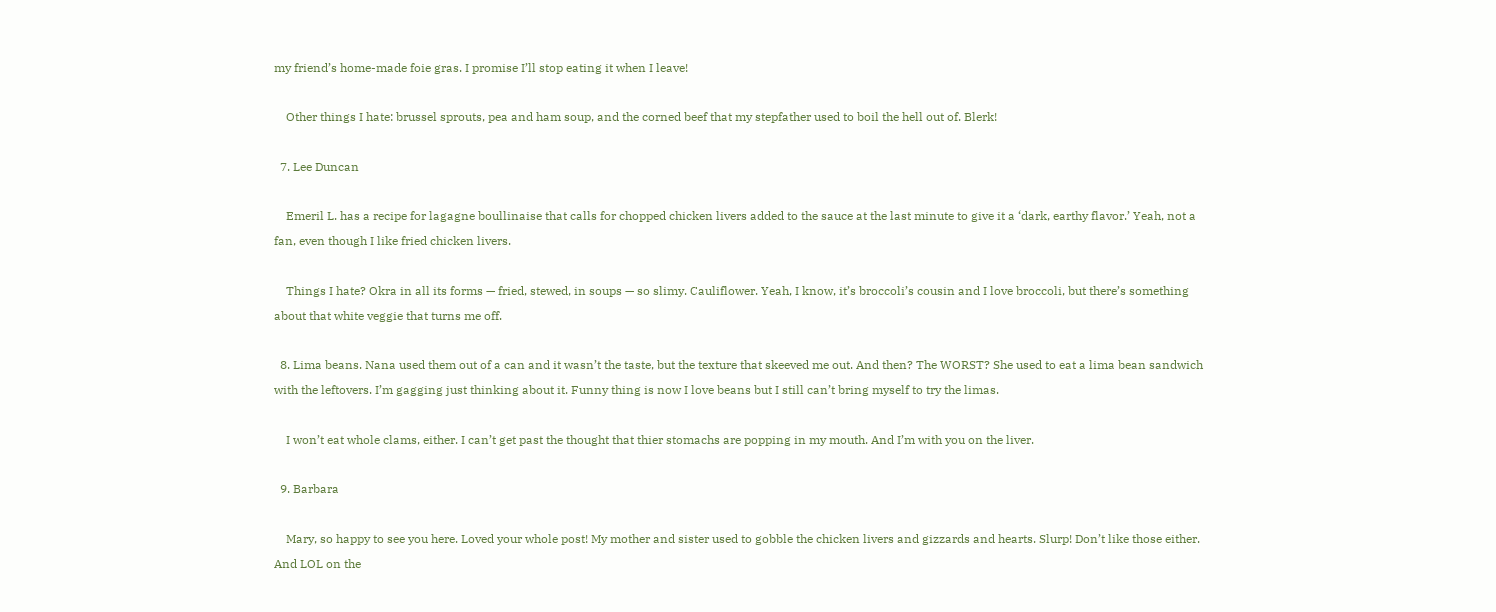my friend’s home-made foie gras. I promise I’ll stop eating it when I leave!

    Other things I hate: brussel sprouts, pea and ham soup, and the corned beef that my stepfather used to boil the hell out of. Blerk!

  7. Lee Duncan

    Emeril L. has a recipe for lagagne boullinaise that calls for chopped chicken livers added to the sauce at the last minute to give it a ‘dark, earthy flavor.’ Yeah, not a fan, even though I like fried chicken livers.

    Things I hate? Okra in all its forms — fried, stewed, in soups — so slimy. Cauliflower. Yeah, I know, it’s broccoli’s cousin and I love broccoli, but there’s something about that white veggie that turns me off.

  8. Lima beans. Nana used them out of a can and it wasn’t the taste, but the texture that skeeved me out. And then? The WORST? She used to eat a lima bean sandwich with the leftovers. I’m gagging just thinking about it. Funny thing is now I love beans but I still can’t bring myself to try the limas.

    I won’t eat whole clams, either. I can’t get past the thought that thier stomachs are popping in my mouth. And I’m with you on the liver.

  9. Barbara

    Mary, so happy to see you here. Loved your whole post! My mother and sister used to gobble the chicken livers and gizzards and hearts. Slurp! Don’t like those either. And LOL on the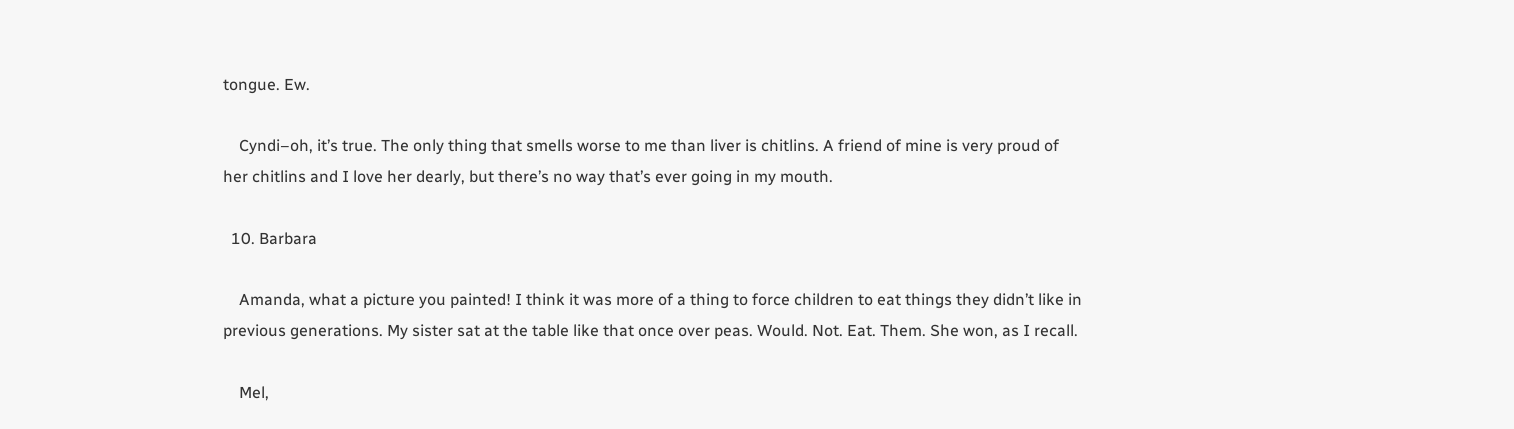tongue. Ew.

    Cyndi–oh, it’s true. The only thing that smells worse to me than liver is chitlins. A friend of mine is very proud of her chitlins and I love her dearly, but there’s no way that’s ever going in my mouth.

  10. Barbara

    Amanda, what a picture you painted! I think it was more of a thing to force children to eat things they didn’t like in previous generations. My sister sat at the table like that once over peas. Would. Not. Eat. Them. She won, as I recall.

    Mel,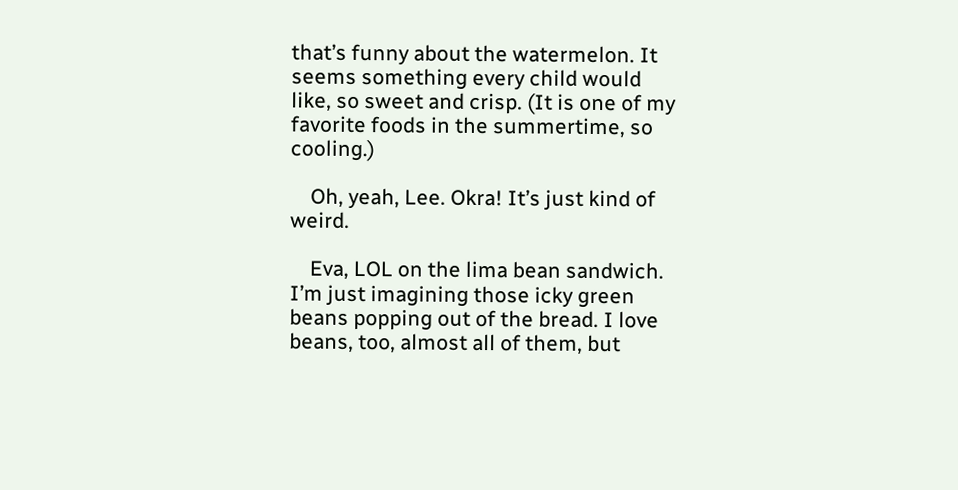that’s funny about the watermelon. It seems something every child would like, so sweet and crisp. (It is one of my favorite foods in the summertime, so cooling.)

    Oh, yeah, Lee. Okra! It’s just kind of weird.

    Eva, LOL on the lima bean sandwich. I’m just imagining those icky green beans popping out of the bread. I love beans, too, almost all of them, but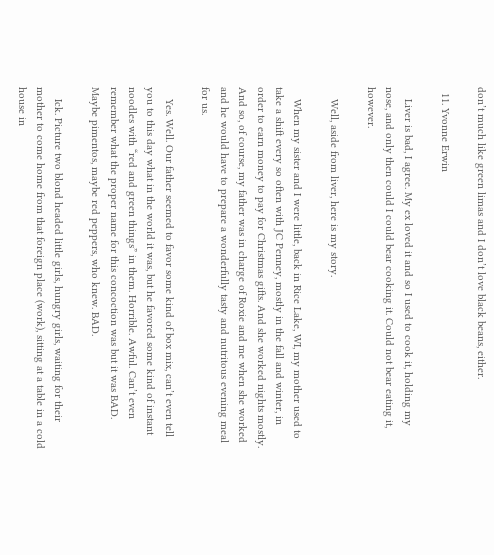don’t much like green limas and I don’t love black beans, either.

  11. Yvonne Erwin

    Liver is bad, I agree. My ex loved it and so I used to cook it, holding my nose, and only then could I could bear cooking it. Could not bear eating it, however.

    Well, aside from liver, here is my story.

    When my sister and I were little, back in Rice Lake, WI, my mother used to take a shift every so often with JC Penney, mostly in the fall and winter, in order to earn money to pay for Christmas gifts. And she worked nights mostly. And so, of course, my father was in charge of Roxie and me when she worked and he would have to prepare a wonderfully tasty and nutritous evening meal for us.

    Yes. Well. Our father seemed to favor some kind of box mix, can’t even tell you to this day what in the world it was, but he favored some kind of instant noodles with “red and green things” in them. Horrible. Awful. Can’t even remember what the proper name for this concoction was but it was BAD. Maybe pimentos, maybe red peppers, who knew. BAD.

    Ick. Picture two blond headed little girls, hungry girls, waiting for their mother to come home from that foreign place (work), sitting at a table in a cold house in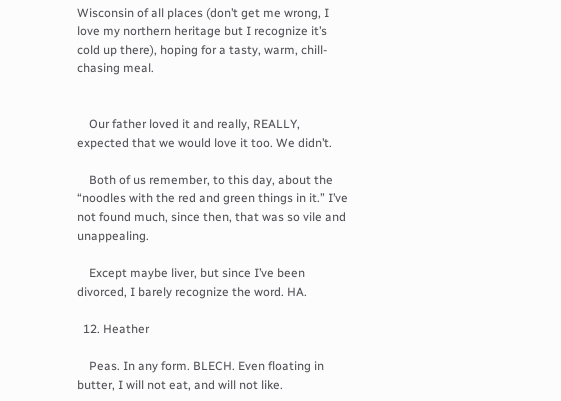Wisconsin of all places (don’t get me wrong, I love my northern heritage but I recognize it’s cold up there), hoping for a tasty, warm, chill-chasing meal.


    Our father loved it and really, REALLY, expected that we would love it too. We didn’t.

    Both of us remember, to this day, about the “noodles with the red and green things in it.” I’ve not found much, since then, that was so vile and unappealing.

    Except maybe liver, but since I’ve been divorced, I barely recognize the word. HA.

  12. Heather

    Peas. In any form. BLECH. Even floating in butter, I will not eat, and will not like.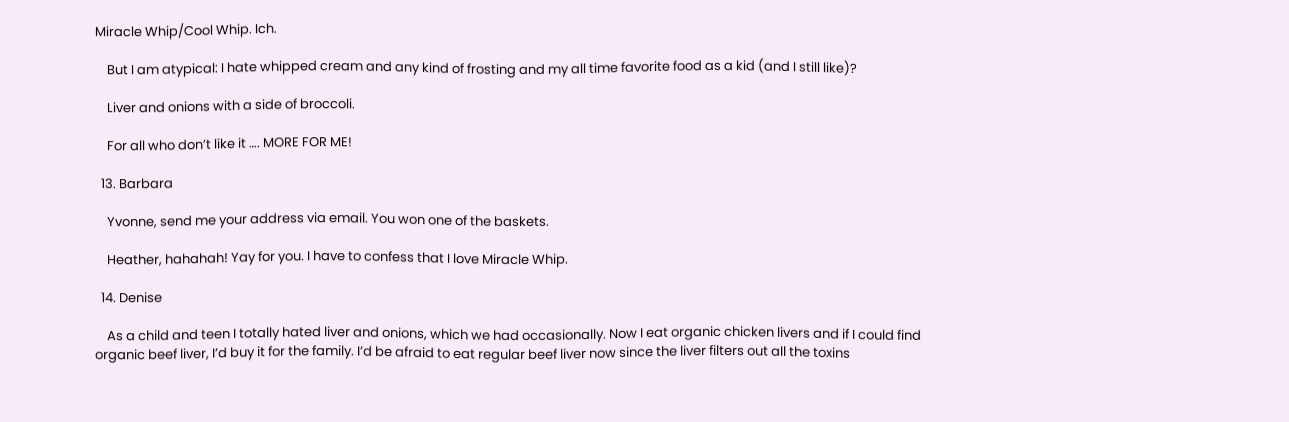Miracle Whip/Cool Whip. Ich.

    But I am atypical: I hate whipped cream and any kind of frosting and my all time favorite food as a kid (and I still like)?

    Liver and onions with a side of broccoli.

    For all who don’t like it …. MORE FOR ME!

  13. Barbara

    Yvonne, send me your address via email. You won one of the baskets.

    Heather, hahahah! Yay for you. I have to confess that I love Miracle Whip.

  14. Denise

    As a child and teen I totally hated liver and onions, which we had occasionally. Now I eat organic chicken livers and if I could find organic beef liver, I’d buy it for the family. I’d be afraid to eat regular beef liver now since the liver filters out all the toxins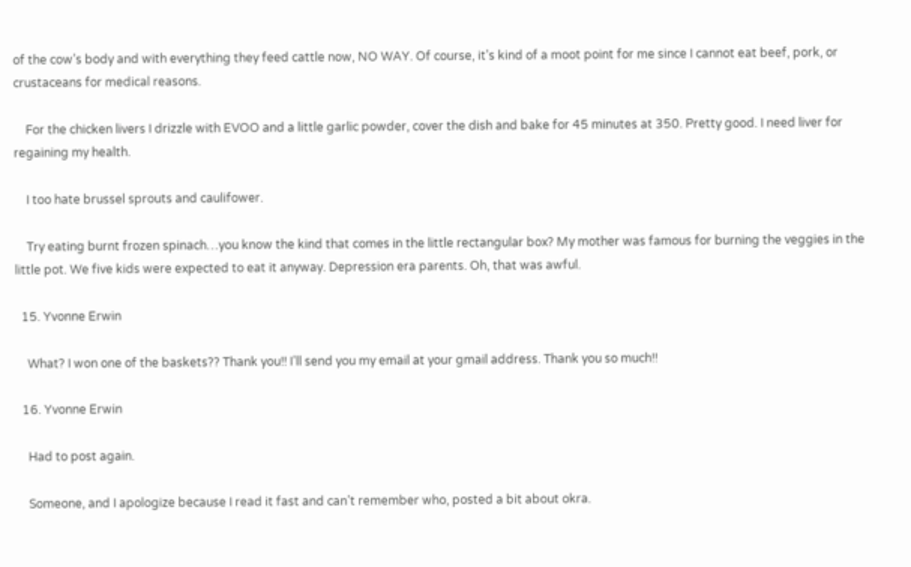of the cow’s body and with everything they feed cattle now, NO WAY. Of course, it’s kind of a moot point for me since I cannot eat beef, pork, or crustaceans for medical reasons.

    For the chicken livers I drizzle with EVOO and a little garlic powder, cover the dish and bake for 45 minutes at 350. Pretty good. I need liver for regaining my health.

    I too hate brussel sprouts and caulifower.

    Try eating burnt frozen spinach…you know the kind that comes in the little rectangular box? My mother was famous for burning the veggies in the little pot. We five kids were expected to eat it anyway. Depression era parents. Oh, that was awful.

  15. Yvonne Erwin

    What? I won one of the baskets?? Thank you!! I’ll send you my email at your gmail address. Thank you so much!!

  16. Yvonne Erwin

    Had to post again.

    Someone, and I apologize because I read it fast and can’t remember who, posted a bit about okra.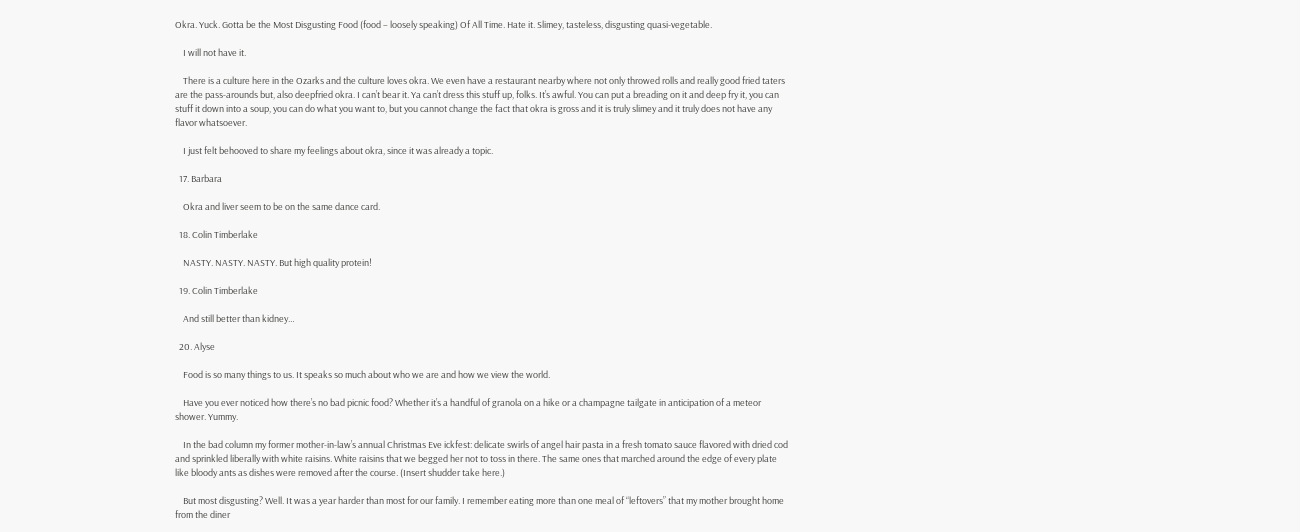Okra. Yuck. Gotta be the Most Disgusting Food (food – loosely speaking) Of All Time. Hate it. Slimey, tasteless, disgusting quasi-vegetable.

    I will not have it.

    There is a culture here in the Ozarks and the culture loves okra. We even have a restaurant nearby where not only throwed rolls and really good fried taters are the pass-arounds but, also deepfried okra. I can’t bear it. Ya can’t dress this stuff up, folks. It’s awful. You can put a breading on it and deep fry it, you can stuff it down into a soup, you can do what you want to, but you cannot change the fact that okra is gross and it is truly slimey and it truly does not have any flavor whatsoever.

    I just felt behooved to share my feelings about okra, since it was already a topic.

  17. Barbara

    Okra and liver seem to be on the same dance card.

  18. Colin Timberlake

    NASTY. NASTY. NASTY. But high quality protein!

  19. Colin Timberlake

    And still better than kidney…

  20. Alyse

    Food is so many things to us. It speaks so much about who we are and how we view the world.

    Have you ever noticed how there’s no bad picnic food? Whether it’s a handful of granola on a hike or a champagne tailgate in anticipation of a meteor shower. Yummy.

    In the bad column my former mother-in-law’s annual Christmas Eve ickfest: delicate swirls of angel hair pasta in a fresh tomato sauce flavored with dried cod and sprinkled liberally with white raisins. White raisins that we begged her not to toss in there. The same ones that marched around the edge of every plate like bloody ants as dishes were removed after the course. (Insert shudder take here.)

    But most disgusting? Well. It was a year harder than most for our family. I remember eating more than one meal of “leftovers” that my mother brought home from the diner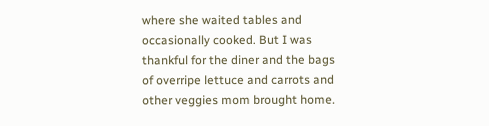where she waited tables and occasionally cooked. But I was thankful for the diner and the bags of overripe lettuce and carrots and other veggies mom brought home.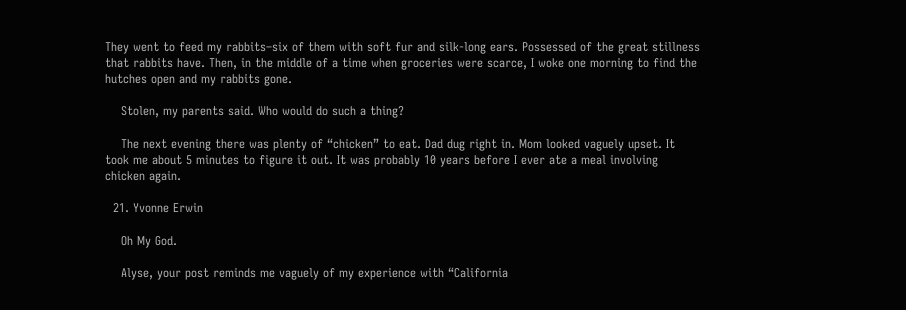They went to feed my rabbits–six of them with soft fur and silk-long ears. Possessed of the great stillness that rabbits have. Then, in the middle of a time when groceries were scarce, I woke one morning to find the hutches open and my rabbits gone.

    Stolen, my parents said. Who would do such a thing?

    The next evening there was plenty of “chicken” to eat. Dad dug right in. Mom looked vaguely upset. It took me about 5 minutes to figure it out. It was probably 10 years before I ever ate a meal involving chicken again.

  21. Yvonne Erwin

    Oh My God.

    Alyse, your post reminds me vaguely of my experience with “California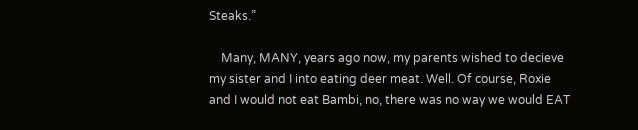Steaks.”

    Many, MANY, years ago now, my parents wished to decieve my sister and I into eating deer meat. Well. Of course, Roxie and I would not eat Bambi, no, there was no way we would EAT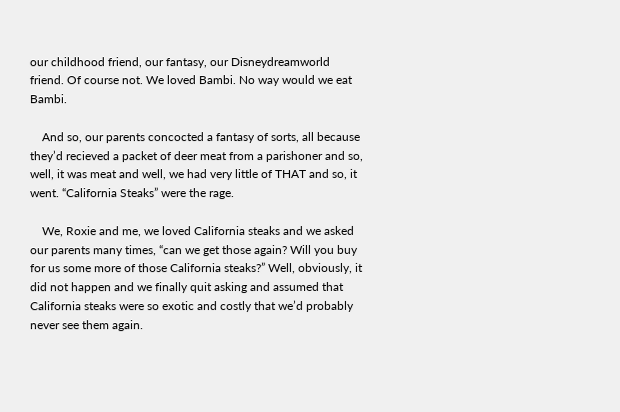our childhood friend, our fantasy, our Disneydreamworld friend. Of course not. We loved Bambi. No way would we eat Bambi.

    And so, our parents concocted a fantasy of sorts, all because they’d recieved a packet of deer meat from a parishoner and so, well, it was meat and well, we had very little of THAT and so, it went. “California Steaks” were the rage.

    We, Roxie and me, we loved California steaks and we asked our parents many times, “can we get those again? Will you buy for us some more of those California steaks?” Well, obviously, it did not happen and we finally quit asking and assumed that California steaks were so exotic and costly that we’d probably never see them again.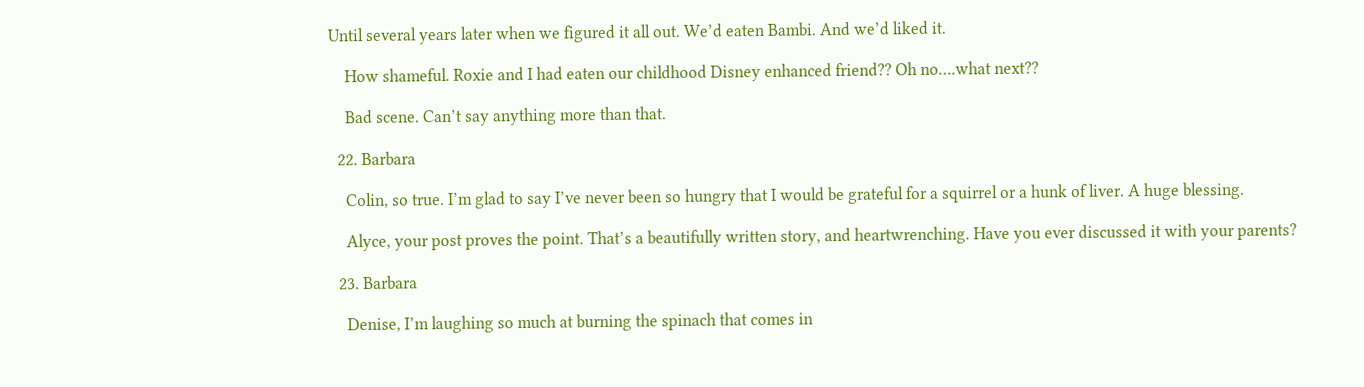Until several years later when we figured it all out. We’d eaten Bambi. And we’d liked it.

    How shameful. Roxie and I had eaten our childhood Disney enhanced friend?? Oh no….what next??

    Bad scene. Can’t say anything more than that.

  22. Barbara

    Colin, so true. I’m glad to say I’ve never been so hungry that I would be grateful for a squirrel or a hunk of liver. A huge blessing.

    Alyce, your post proves the point. That’s a beautifully written story, and heartwrenching. Have you ever discussed it with your parents?

  23. Barbara

    Denise, I’m laughing so much at burning the spinach that comes in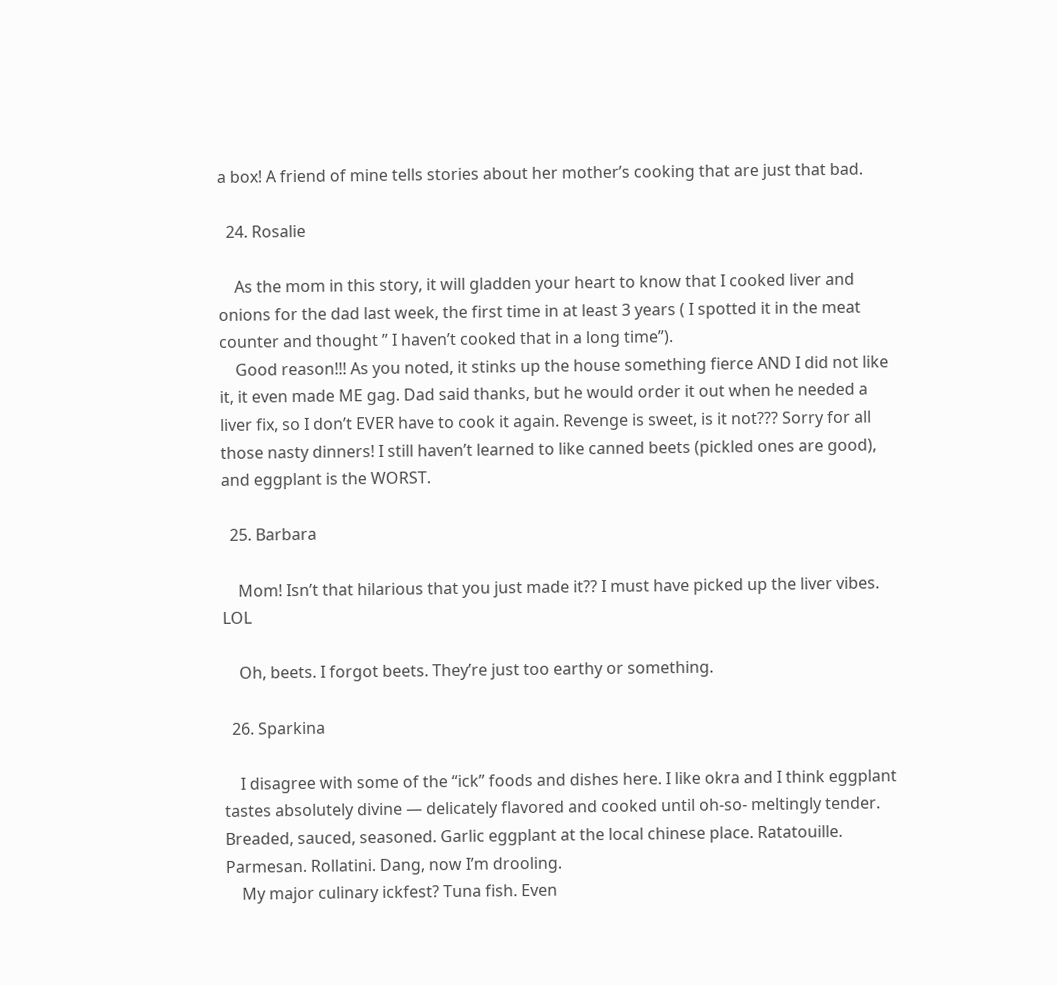a box! A friend of mine tells stories about her mother’s cooking that are just that bad.

  24. Rosalie

    As the mom in this story, it will gladden your heart to know that I cooked liver and onions for the dad last week, the first time in at least 3 years ( I spotted it in the meat counter and thought ” I haven’t cooked that in a long time”).
    Good reason!!! As you noted, it stinks up the house something fierce AND I did not like it, it even made ME gag. Dad said thanks, but he would order it out when he needed a liver fix, so I don’t EVER have to cook it again. Revenge is sweet, is it not??? Sorry for all those nasty dinners! I still haven’t learned to like canned beets (pickled ones are good), and eggplant is the WORST.

  25. Barbara

    Mom! Isn’t that hilarious that you just made it?? I must have picked up the liver vibes. LOL

    Oh, beets. I forgot beets. They’re just too earthy or something.

  26. Sparkina

    I disagree with some of the “ick” foods and dishes here. I like okra and I think eggplant tastes absolutely divine — delicately flavored and cooked until oh-so- meltingly tender. Breaded, sauced, seasoned. Garlic eggplant at the local chinese place. Ratatouille. Parmesan. Rollatini. Dang, now I’m drooling.
    My major culinary ickfest? Tuna fish. Even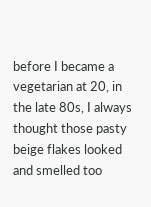before I became a vegetarian at 20, in the late 80s, I always thought those pasty beige flakes looked and smelled too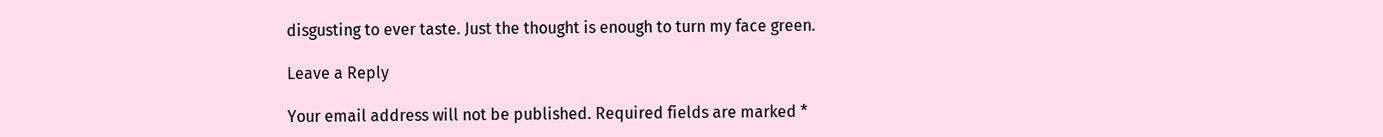disgusting to ever taste. Just the thought is enough to turn my face green.

Leave a Reply

Your email address will not be published. Required fields are marked *